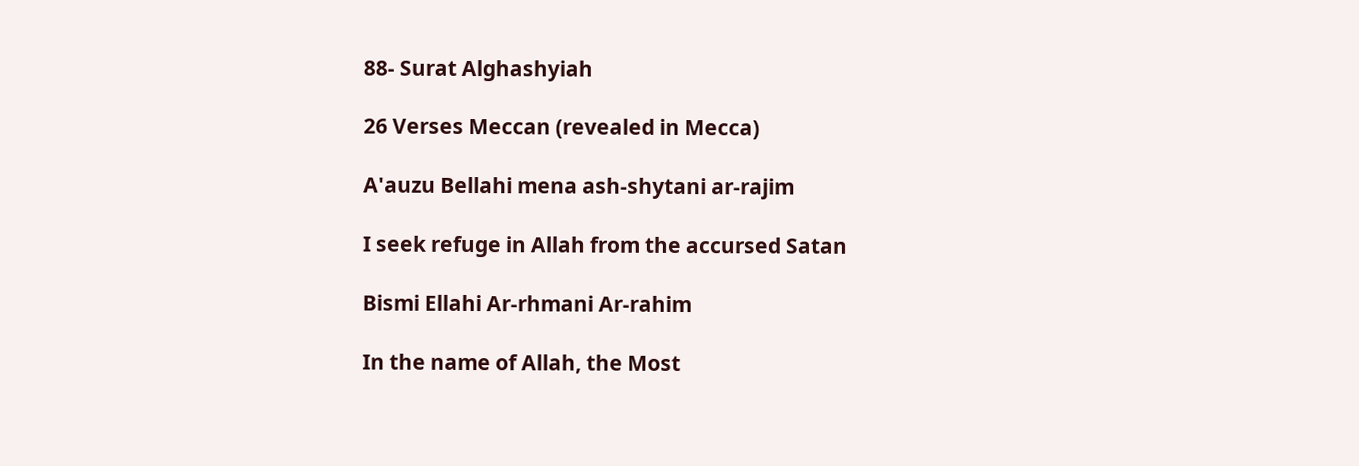88- Surat Alghashyiah

26 Verses Meccan (revealed in Mecca)

A'auzu Bellahi mena ash-shytani ar-rajim

I seek refuge in Allah from the accursed Satan

Bismi Ellahi Ar-rhmani Ar-rahim

In the name of Allah, the Most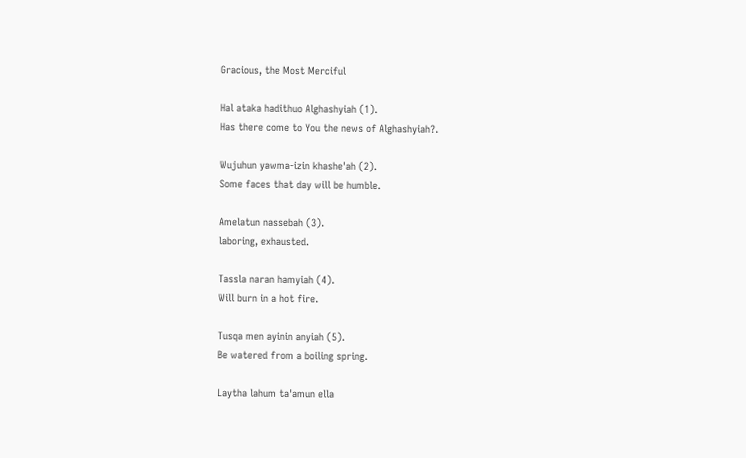Gracious, the Most Merciful

Hal ataka hadithuo Alghashyiah (1).
Has there come to You the news of Alghashyiah?.

Wujuhun yawma-izin khashe'ah (2).
Some faces that day will be humble.

Amelatun nassebah (3).
laboring, exhausted.

Tassla naran hamyiah (4).
Will burn in a hot fire.

Tusqa men ayinin anyiah (5).
Be watered from a boiling spring.

Laytha lahum ta'amun ella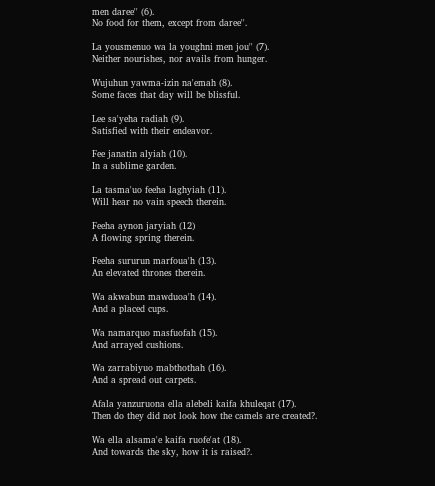men daree'' (6).
No food for them, except from daree''.

La yousmenuo wa la youghni men jou'' (7).
Neither nourishes, nor avails from hunger.

Wujuhun yawma-izin na'emah (8).
Some faces that day will be blissful.

Lee sa'yeha radiah (9).
Satisfied with their endeavor.

Fee janatin alyiah (10).
In a sublime garden.

La tasma'uo feeha laghyiah (11).
Will hear no vain speech therein.

Feeha aynon jaryiah (12)
A flowing spring therein.

Feeha sururun marfoua'h (13).
An elevated thrones therein.

Wa akwabun mawduoa'h (14).
And a placed cups.

Wa namarquo masfuofah (15).
And arrayed cushions.

Wa zarrabiyuo mabthothah (16).
And a spread out carpets.

Afala yanzuruona ella alebeli kaifa khuleqat (17).
Then do they did not look how the camels are created?.

Wa ella alsama'e kaifa ruofe'at (18).
And towards the sky, how it is raised?.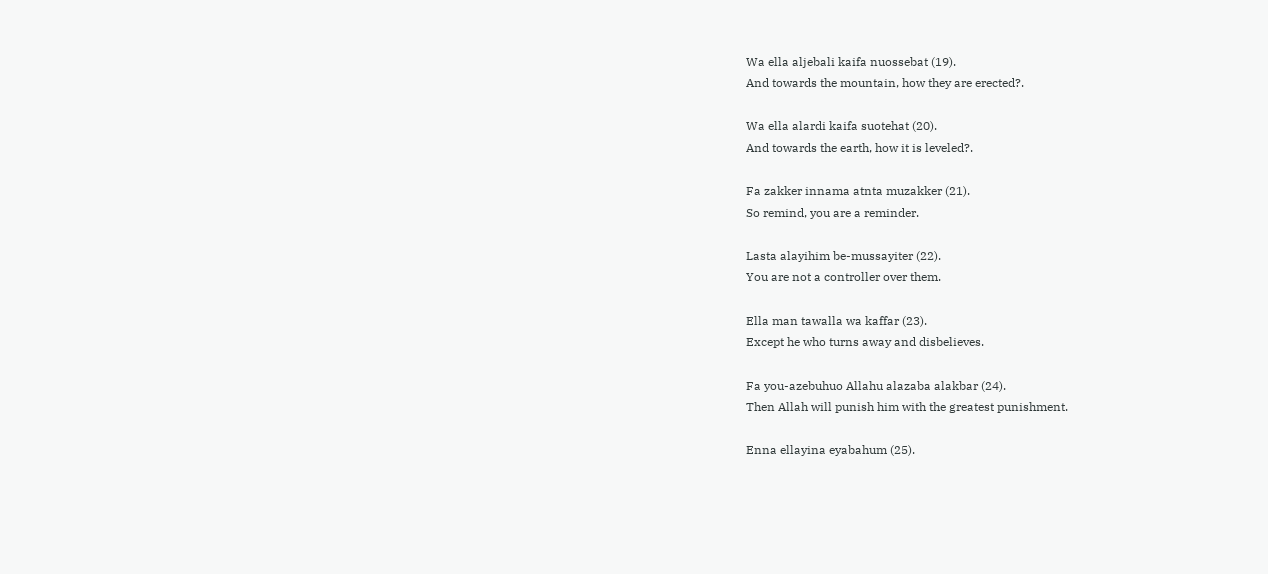Wa ella aljebali kaifa nuossebat (19).
And towards the mountain, how they are erected?.

Wa ella alardi kaifa suotehat (20).
And towards the earth, how it is leveled?.

Fa zakker innama atnta muzakker (21).
So remind, you are a reminder.

Lasta alayihim be-mussayiter (22).
You are not a controller over them.

Ella man tawalla wa kaffar (23).
Except he who turns away and disbelieves.

Fa you-azebuhuo Allahu alazaba alakbar (24).
Then Allah will punish him with the greatest punishment.

Enna ellayina eyabahum (25).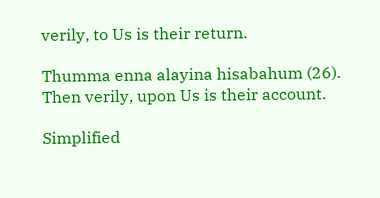verily, to Us is their return.

Thumma enna alayina hisabahum (26).
Then verily, upon Us is their account.

Simplified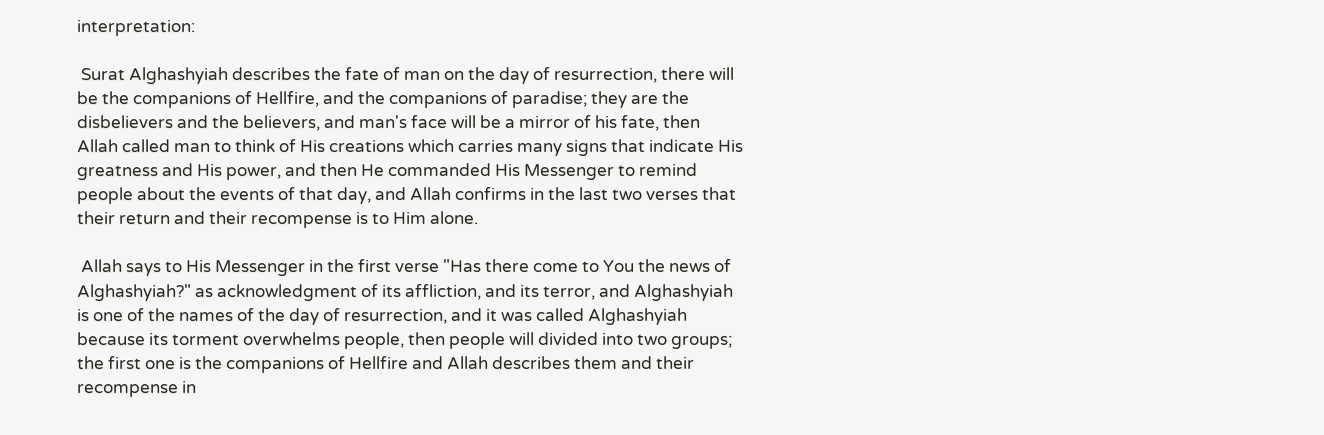interpretation:

 Surat Alghashyiah describes the fate of man on the day of resurrection, there will be the companions of Hellfire, and the companions of paradise; they are the disbelievers and the believers, and man's face will be a mirror of his fate, then Allah called man to think of His creations which carries many signs that indicate His greatness and His power, and then He commanded His Messenger to remind people about the events of that day, and Allah confirms in the last two verses that their return and their recompense is to Him alone.

 Allah says to His Messenger in the first verse "Has there come to You the news of Alghashyiah?" as acknowledgment of its affliction, and its terror, and Alghashyiah is one of the names of the day of resurrection, and it was called Alghashyiah because its torment overwhelms people, then people will divided into two groups; the first one is the companions of Hellfire and Allah describes them and their recompense in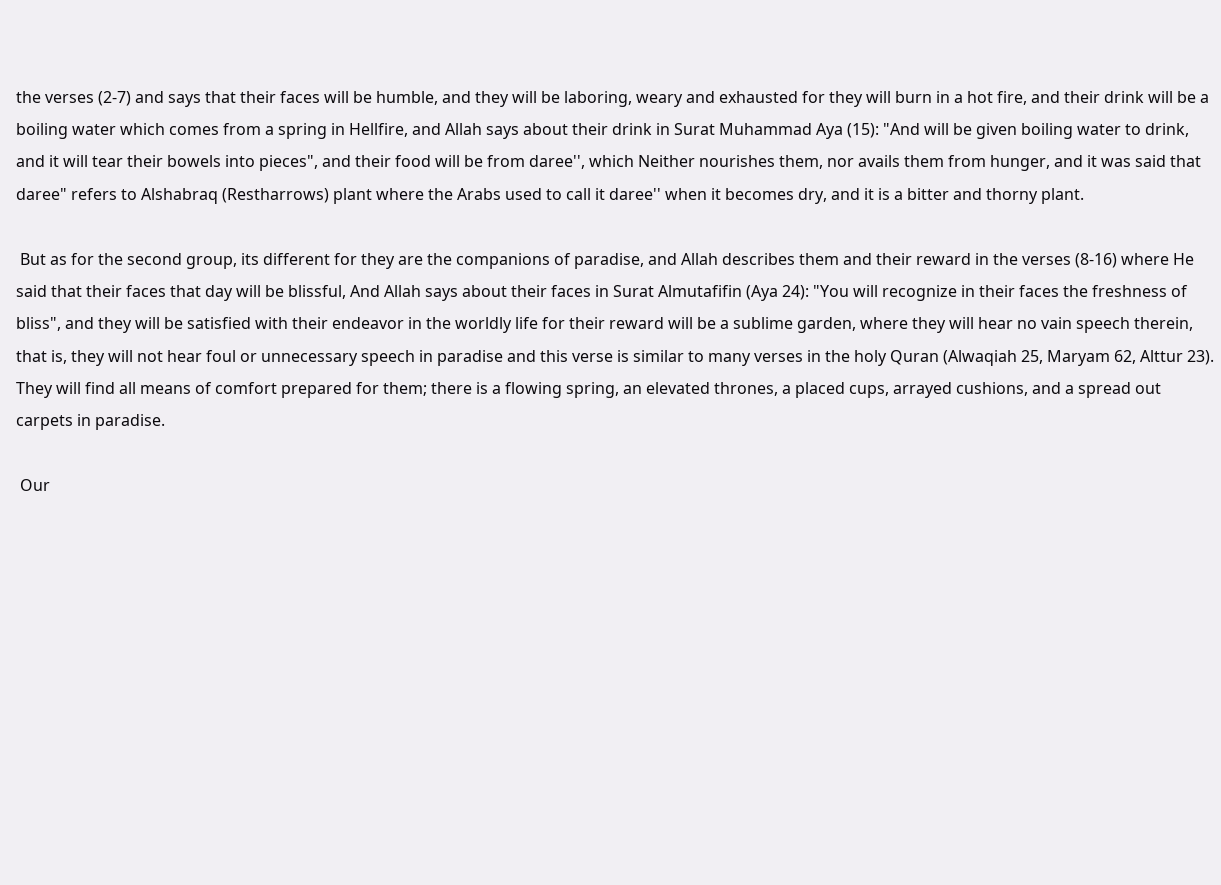the verses (2-7) and says that their faces will be humble, and they will be laboring, weary and exhausted for they will burn in a hot fire, and their drink will be a boiling water which comes from a spring in Hellfire, and Allah says about their drink in Surat Muhammad Aya (15): "And will be given boiling water to drink, and it will tear their bowels into pieces", and their food will be from daree'', which Neither nourishes them, nor avails them from hunger, and it was said that daree" refers to Alshabraq (Restharrows) plant where the Arabs used to call it daree'' when it becomes dry, and it is a bitter and thorny plant.

 But as for the second group, its different for they are the companions of paradise, and Allah describes them and their reward in the verses (8-16) where He said that their faces that day will be blissful, And Allah says about their faces in Surat Almutafifin (Aya 24): "You will recognize in their faces the freshness of bliss", and they will be satisfied with their endeavor in the worldly life for their reward will be a sublime garden, where they will hear no vain speech therein, that is, they will not hear foul or unnecessary speech in paradise and this verse is similar to many verses in the holy Quran (Alwaqiah 25, Maryam 62, Alttur 23). They will find all means of comfort prepared for them; there is a flowing spring, an elevated thrones, a placed cups, arrayed cushions, and a spread out carpets in paradise.

 Our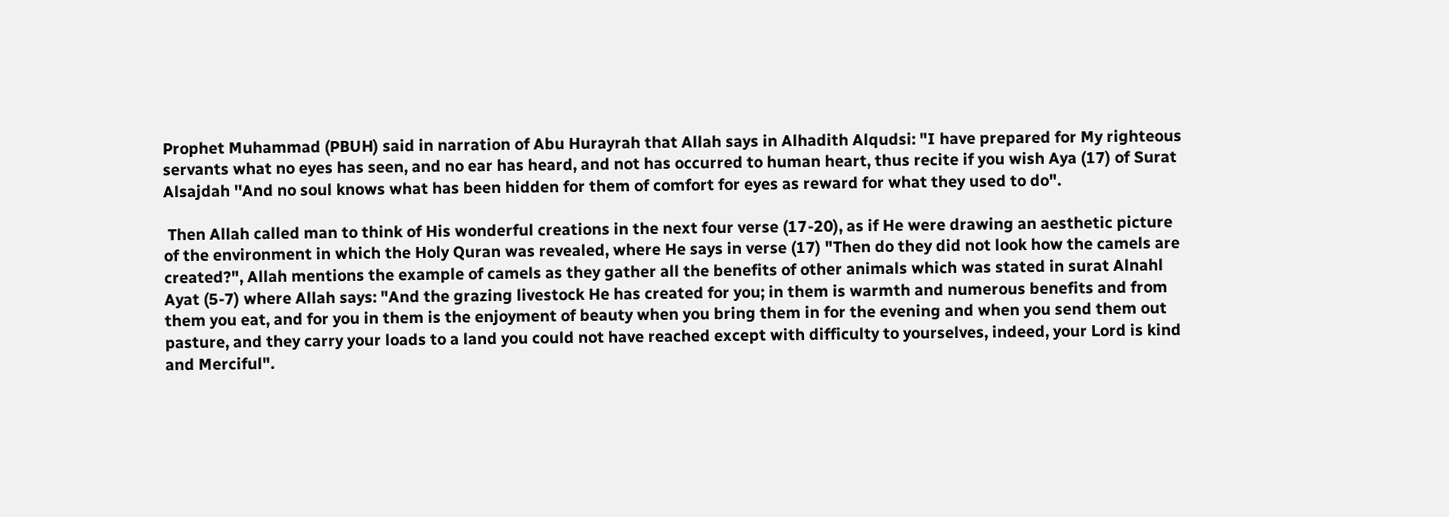Prophet Muhammad (PBUH) said in narration of Abu Hurayrah that Allah says in Alhadith Alqudsi: "I have prepared for My righteous servants what no eyes has seen, and no ear has heard, and not has occurred to human heart, thus recite if you wish Aya (17) of Surat Alsajdah ''And no soul knows what has been hidden for them of comfort for eyes as reward for what they used to do".

 Then Allah called man to think of His wonderful creations in the next four verse (17-20), as if He were drawing an aesthetic picture of the environment in which the Holy Quran was revealed, where He says in verse (17) "Then do they did not look how the camels are created?", Allah mentions the example of camels as they gather all the benefits of other animals which was stated in surat Alnahl Ayat (5-7) where Allah says: "And the grazing livestock He has created for you; in them is warmth and numerous benefits and from them you eat, and for you in them is the enjoyment of beauty when you bring them in for the evening and when you send them out pasture, and they carry your loads to a land you could not have reached except with difficulty to yourselves, indeed, your Lord is kind and Merciful".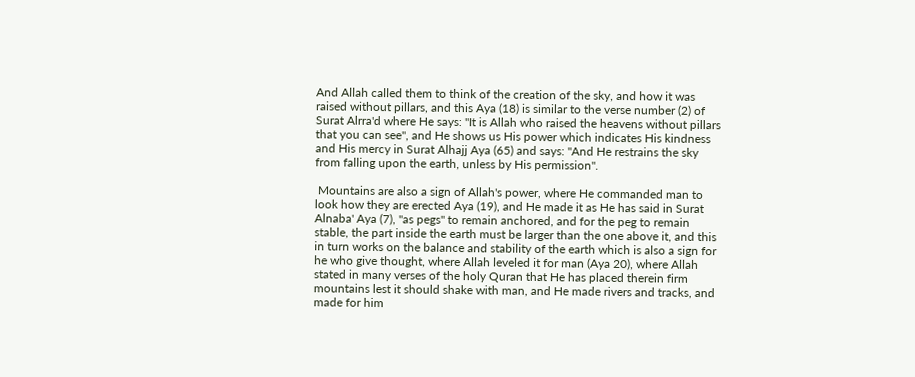And Allah called them to think of the creation of the sky, and how it was raised without pillars, and this Aya (18) is similar to the verse number (2) of Surat Alrra'd where He says: "It is Allah who raised the heavens without pillars that you can see", and He shows us His power which indicates His kindness and His mercy in Surat Alhajj Aya (65) and says: "And He restrains the sky from falling upon the earth, unless by His permission".

 Mountains are also a sign of Allah's power, where He commanded man to look how they are erected Aya (19), and He made it as He has said in Surat Alnaba' Aya (7), "as pegs" to remain anchored, and for the peg to remain stable, the part inside the earth must be larger than the one above it, and this in turn works on the balance and stability of the earth which is also a sign for he who give thought, where Allah leveled it for man (Aya 20), where Allah stated in many verses of the holy Quran that He has placed therein firm mountains lest it should shake with man, and He made rivers and tracks, and made for him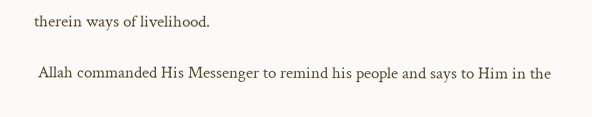therein ways of livelihood.

 Allah commanded His Messenger to remind his people and says to Him in the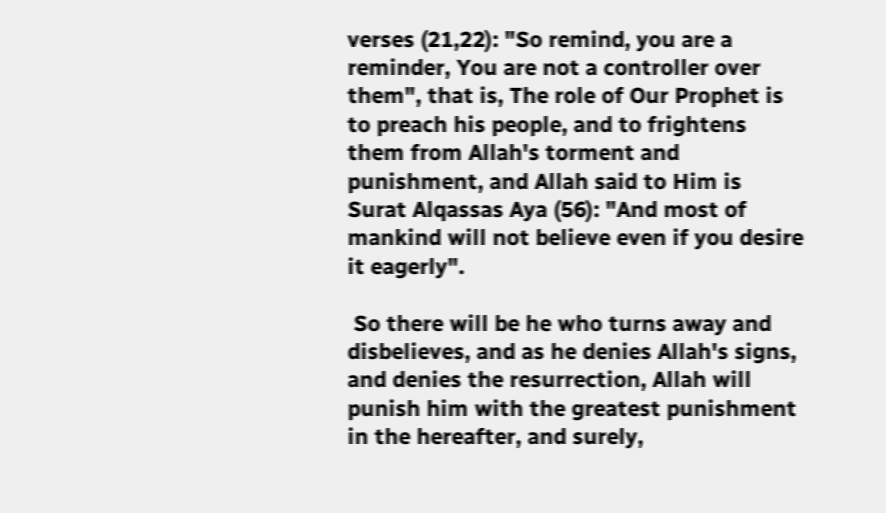verses (21,22): "So remind, you are a reminder, You are not a controller over them", that is, The role of Our Prophet is to preach his people, and to frightens them from Allah's torment and punishment, and Allah said to Him is Surat Alqassas Aya (56): "And most of mankind will not believe even if you desire it eagerly".

 So there will be he who turns away and disbelieves, and as he denies Allah's signs, and denies the resurrection, Allah will punish him with the greatest punishment in the hereafter, and surely,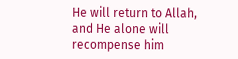He will return to Allah, and He alone will recompense him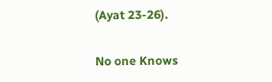(Ayat 23-26).

No one Knows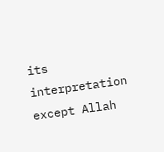its interpretation except Allah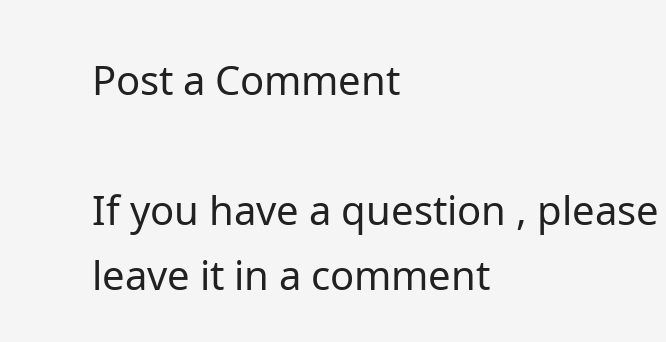Post a Comment

If you have a question , please leave it in a comment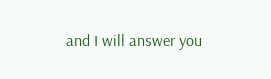and I will answer you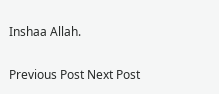Inshaa Allah.

Previous Post Next Post